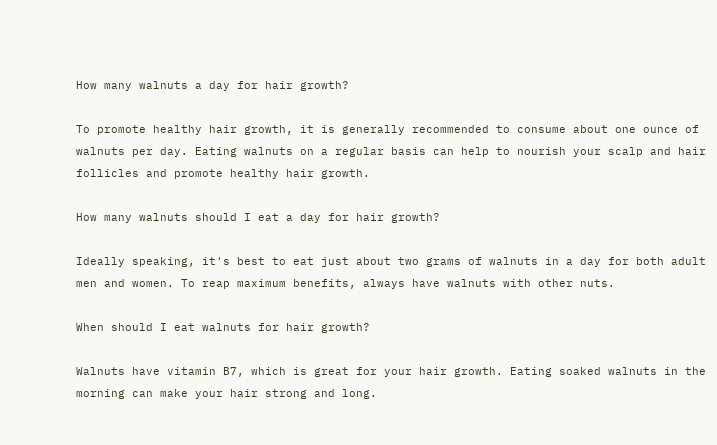How many walnuts a day for hair growth?

To promote healthy hair growth, it is generally recommended to consume about one ounce of walnuts per day. Eating walnuts on a regular basis can help to nourish your scalp and hair follicles and promote healthy hair growth.

How many walnuts should I eat a day for hair growth?

Ideally speaking, it's best to eat just about two grams of walnuts in a day for both adult men and women. To reap maximum benefits, always have walnuts with other nuts.

When should I eat walnuts for hair growth?

Walnuts have vitamin B7, which is great for your hair growth. Eating soaked walnuts in the morning can make your hair strong and long.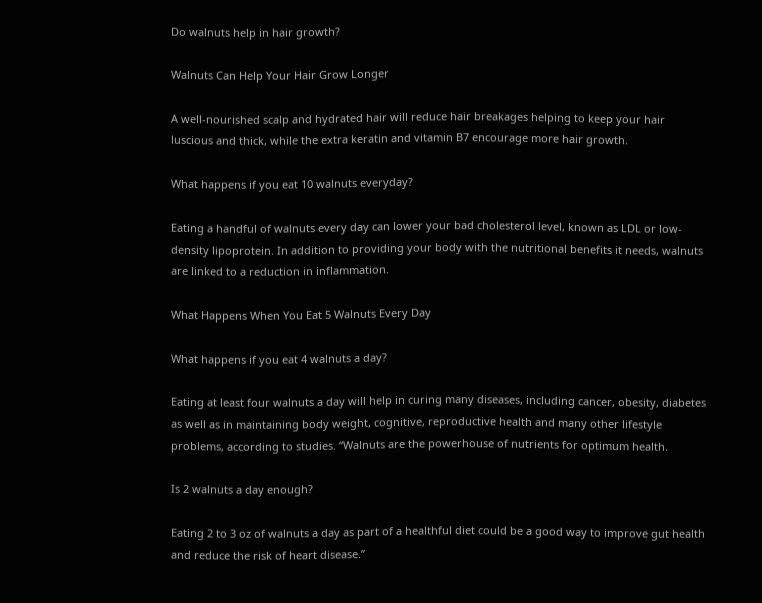Do walnuts help in hair growth?

Walnuts Can Help Your Hair Grow Longer

A well-nourished scalp and hydrated hair will reduce hair breakages helping to keep your hair luscious and thick, while the extra keratin and vitamin B7 encourage more hair growth.

What happens if you eat 10 walnuts everyday?

Eating a handful of walnuts every day can lower your bad cholesterol level, known as LDL or low-density lipoprotein. In addition to providing your body with the nutritional benefits it needs, walnuts are linked to a reduction in inflammation.

What Happens When You Eat 5 Walnuts Every Day

What happens if you eat 4 walnuts a day?

Eating at least four walnuts a day will help in curing many diseases, including cancer, obesity, diabetes as well as in maintaining body weight, cognitive, reproductive health and many other lifestyle problems, according to studies. “Walnuts are the powerhouse of nutrients for optimum health.

Is 2 walnuts a day enough?

Eating 2 to 3 oz of walnuts a day as part of a healthful diet could be a good way to improve gut health and reduce the risk of heart disease.”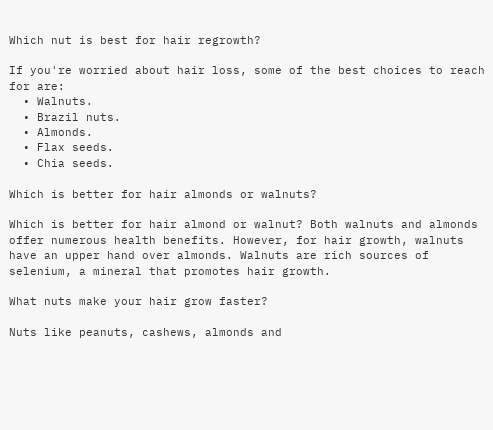Which nut is best for hair regrowth?

If you're worried about hair loss, some of the best choices to reach for are:
  • Walnuts.
  • Brazil nuts.
  • Almonds.
  • Flax seeds.
  • Chia seeds.

Which is better for hair almonds or walnuts?

Which is better for hair almond or walnut? Both walnuts and almonds offer numerous health benefits. However, for hair growth, walnuts have an upper hand over almonds. Walnuts are rich sources of selenium, a mineral that promotes hair growth.

What nuts make your hair grow faster?

Nuts like peanuts, cashews, almonds and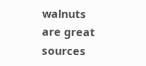walnuts are great sources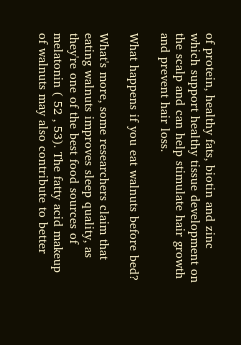of protein, healthy fats, biotin and zinc which support healthy tissue development on the scalp and can help stimulate hair growth and prevent hair loss.

What happens if you eat walnuts before bed?

What's more, some researchers claim that eating walnuts improves sleep quality, as they're one of the best food sources of melatonin ( 52 , 53). The fatty acid makeup of walnuts may also contribute to better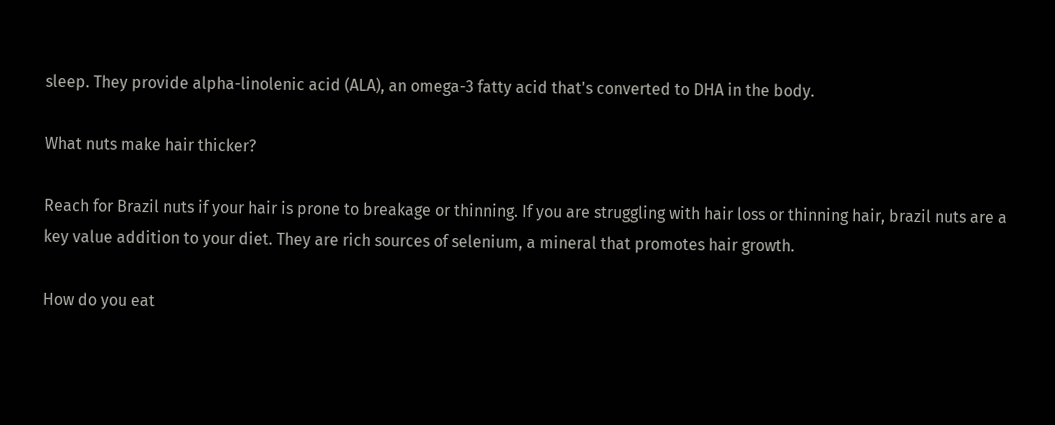sleep. They provide alpha-linolenic acid (ALA), an omega-3 fatty acid that's converted to DHA in the body.

What nuts make hair thicker?

Reach for Brazil nuts if your hair is prone to breakage or thinning. If you are struggling with hair loss or thinning hair, brazil nuts are a key value addition to your diet. They are rich sources of selenium, a mineral that promotes hair growth.

How do you eat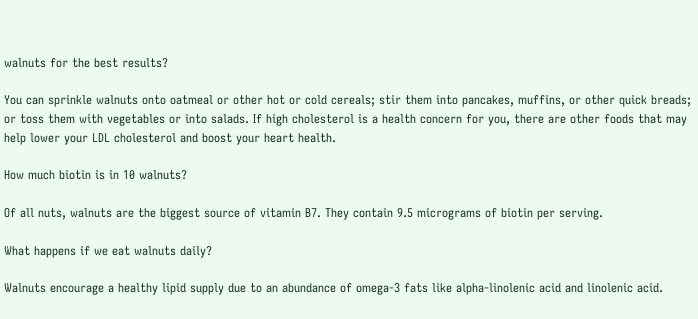walnuts for the best results?

You can sprinkle walnuts onto oatmeal or other hot or cold cereals; stir them into pancakes, muffins, or other quick breads; or toss them with vegetables or into salads. If high cholesterol is a health concern for you, there are other foods that may help lower your LDL cholesterol and boost your heart health.

How much biotin is in 10 walnuts?

Of all nuts, walnuts are the biggest source of vitamin B7. They contain 9.5 micrograms of biotin per serving.

What happens if we eat walnuts daily?

Walnuts encourage a healthy lipid supply due to an abundance of omega-3 fats like alpha-linolenic acid and linolenic acid.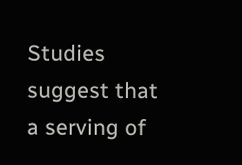Studies suggest that a serving of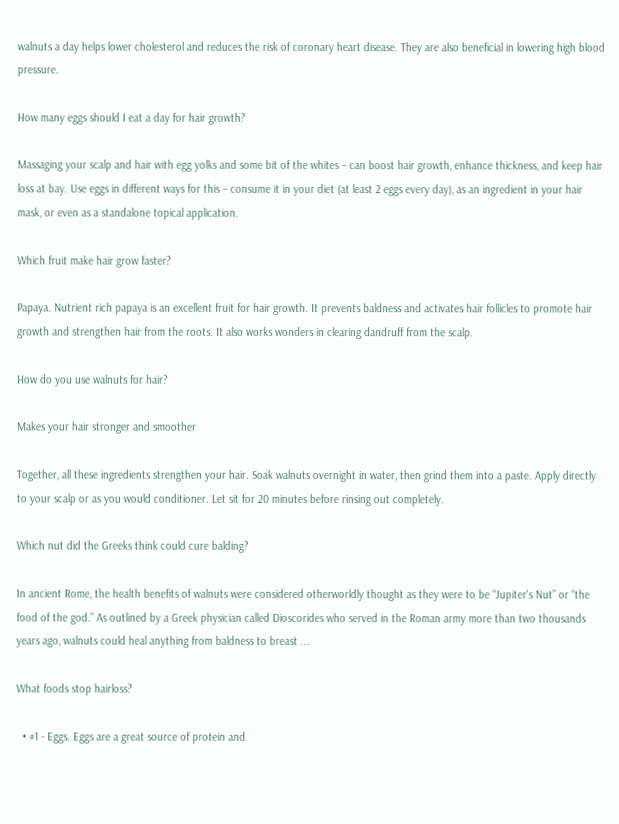walnuts a day helps lower cholesterol and reduces the risk of coronary heart disease. They are also beneficial in lowering high blood pressure.

How many eggs should I eat a day for hair growth?

Massaging your scalp and hair with egg yolks and some bit of the whites – can boost hair growth, enhance thickness, and keep hair loss at bay. Use eggs in different ways for this – consume it in your diet (at least 2 eggs every day), as an ingredient in your hair mask, or even as a standalone topical application.

Which fruit make hair grow faster?

Papaya. Nutrient rich papaya is an excellent fruit for hair growth. It prevents baldness and activates hair follicles to promote hair growth and strengthen hair from the roots. It also works wonders in clearing dandruff from the scalp.

How do you use walnuts for hair?

Makes your hair stronger and smoother

Together, all these ingredients strengthen your hair. Soak walnuts overnight in water, then grind them into a paste. Apply directly to your scalp or as you would conditioner. Let sit for 20 minutes before rinsing out completely.

Which nut did the Greeks think could cure balding?

In ancient Rome, the health benefits of walnuts were considered otherworldly thought as they were to be “Jupiter's Nut” or “the food of the god.” As outlined by a Greek physician called Dioscorides who served in the Roman army more than two thousands years ago, walnuts could heal anything from baldness to breast ...

What foods stop hairloss?

  • #1 - Eggs. Eggs are a great source of protein and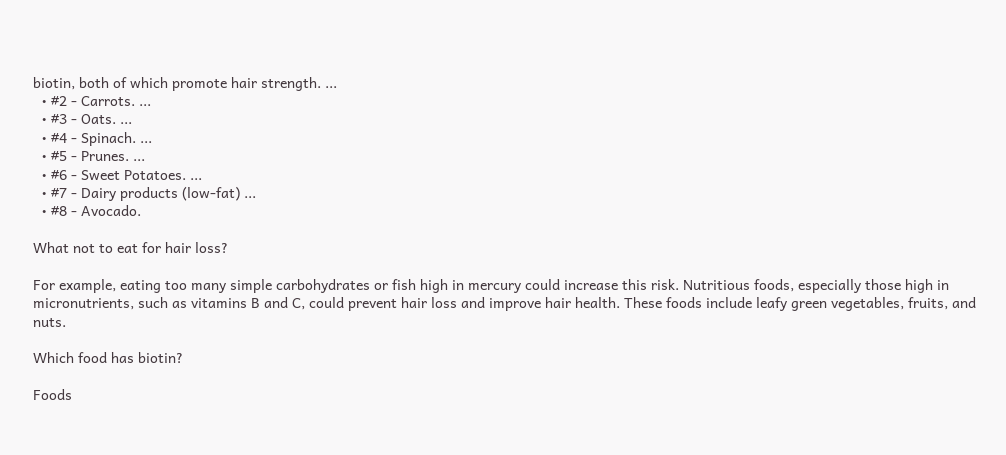biotin, both of which promote hair strength. ...
  • #2 - Carrots. ...
  • #3 - Oats. ...
  • #4 - Spinach. ...
  • #5 - Prunes. ...
  • #6 - Sweet Potatoes. ...
  • #7 - Dairy products (low-fat) ...
  • #8 - Avocado.

What not to eat for hair loss?

For example, eating too many simple carbohydrates or fish high in mercury could increase this risk. Nutritious foods, especially those high in micronutrients, such as vitamins B and C, could prevent hair loss and improve hair health. These foods include leafy green vegetables, fruits, and nuts.

Which food has biotin?

Foods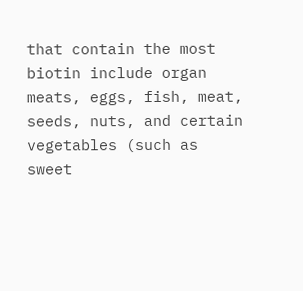that contain the most biotin include organ meats, eggs, fish, meat, seeds, nuts, and certain vegetables (such as sweet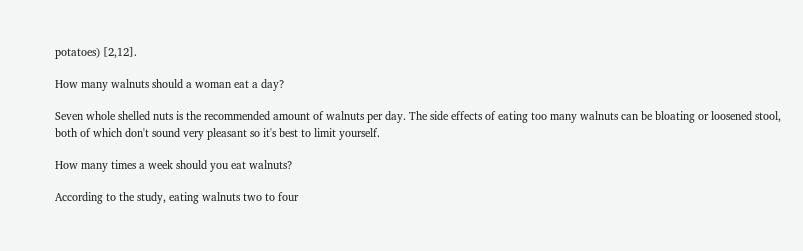potatoes) [2,12].

How many walnuts should a woman eat a day?

Seven whole shelled nuts is the recommended amount of walnuts per day. The side effects of eating too many walnuts can be bloating or loosened stool, both of which don't sound very pleasant so it's best to limit yourself.

How many times a week should you eat walnuts?

According to the study, eating walnuts two to four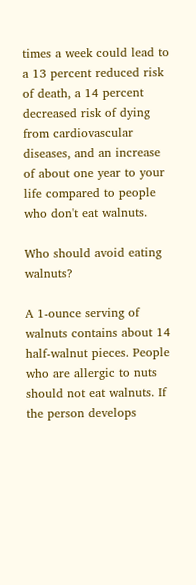times a week could lead to a 13 percent reduced risk of death, a 14 percent decreased risk of dying from cardiovascular diseases, and an increase of about one year to your life compared to people who don't eat walnuts.

Who should avoid eating walnuts?

A 1-ounce serving of walnuts contains about 14 half-walnut pieces. People who are allergic to nuts should not eat walnuts. If the person develops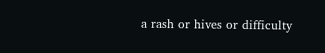a rash or hives or difficulty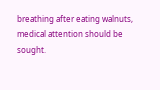breathing after eating walnuts, medical attention should be sought.